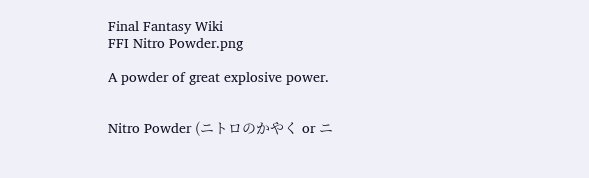Final Fantasy Wiki
FFI Nitro Powder.png

A powder of great explosive power.


Nitro Powder (ニトロのかやく or ニ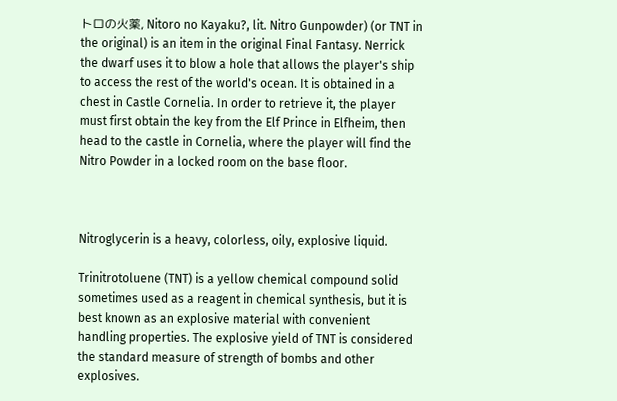トロの火薬, Nitoro no Kayaku?, lit. Nitro Gunpowder) (or TNT in the original) is an item in the original Final Fantasy. Nerrick the dwarf uses it to blow a hole that allows the player's ship to access the rest of the world's ocean. It is obtained in a chest in Castle Cornelia. In order to retrieve it, the player must first obtain the key from the Elf Prince in Elfheim, then head to the castle in Cornelia, where the player will find the Nitro Powder in a locked room on the base floor.



Nitroglycerin is a heavy, colorless, oily, explosive liquid.

Trinitrotoluene (TNT) is a yellow chemical compound solid sometimes used as a reagent in chemical synthesis, but it is best known as an explosive material with convenient handling properties. The explosive yield of TNT is considered the standard measure of strength of bombs and other explosives.